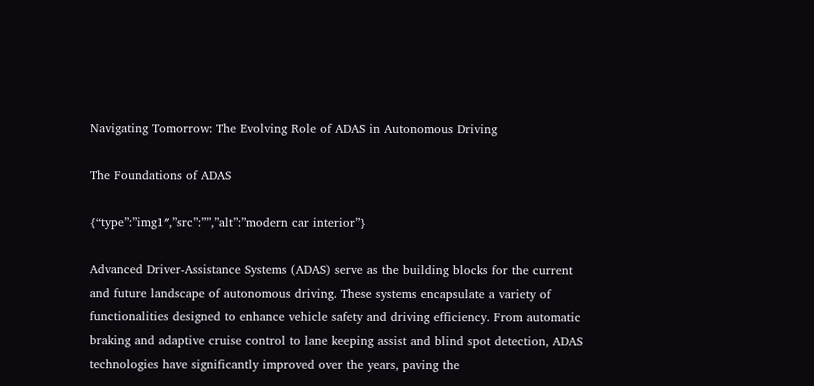Navigating Tomorrow: The Evolving Role of ADAS in Autonomous Driving

The Foundations of ADAS

{“type”:”img1″,”src”:””,”alt”:”modern car interior”}

Advanced Driver-Assistance Systems (ADAS) serve as the building blocks for the current and future landscape of autonomous driving. These systems encapsulate a variety of functionalities designed to enhance vehicle safety and driving efficiency. From automatic braking and adaptive cruise control to lane keeping assist and blind spot detection, ADAS technologies have significantly improved over the years, paving the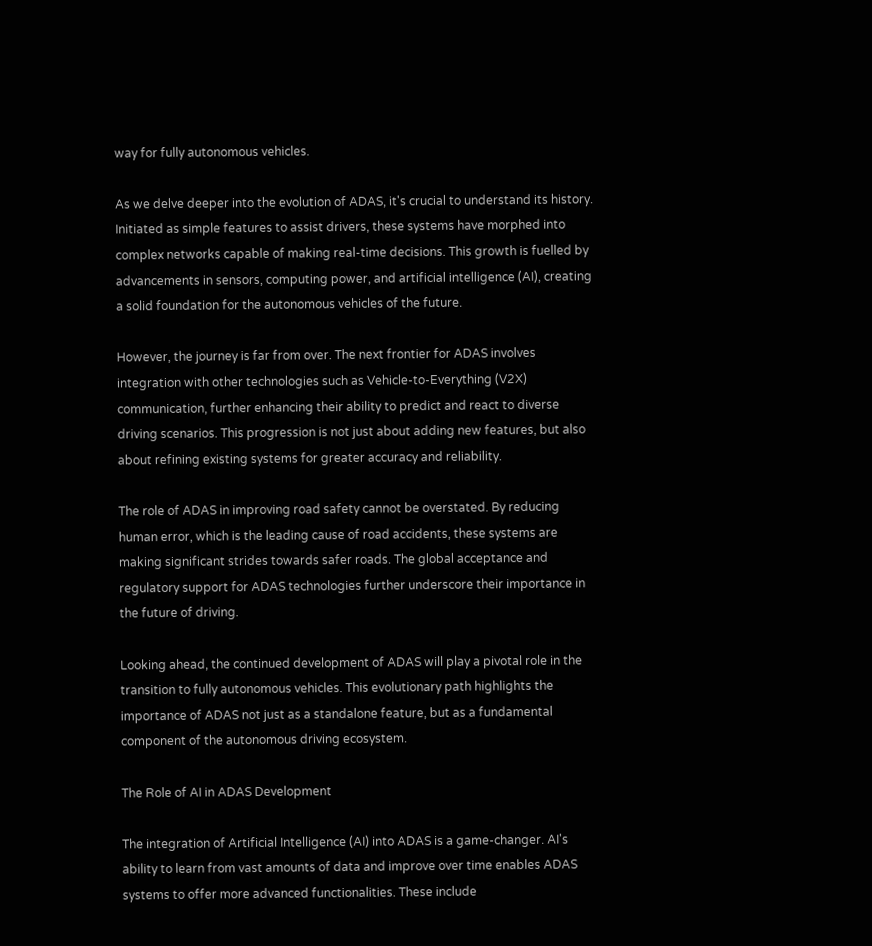way for fully autonomous vehicles.

As we delve deeper into the evolution of ADAS, it's crucial to understand its history. Initiated as simple features to assist drivers, these systems have morphed into complex networks capable of making real-time decisions. This growth is fuelled by advancements in sensors, computing power, and artificial intelligence (AI), creating a solid foundation for the autonomous vehicles of the future.

However, the journey is far from over. The next frontier for ADAS involves integration with other technologies such as Vehicle-to-Everything (V2X) communication, further enhancing their ability to predict and react to diverse driving scenarios. This progression is not just about adding new features, but also about refining existing systems for greater accuracy and reliability.

The role of ADAS in improving road safety cannot be overstated. By reducing human error, which is the leading cause of road accidents, these systems are making significant strides towards safer roads. The global acceptance and regulatory support for ADAS technologies further underscore their importance in the future of driving.

Looking ahead, the continued development of ADAS will play a pivotal role in the transition to fully autonomous vehicles. This evolutionary path highlights the importance of ADAS not just as a standalone feature, but as a fundamental component of the autonomous driving ecosystem.

The Role of AI in ADAS Development

The integration of Artificial Intelligence (AI) into ADAS is a game-changer. AI's ability to learn from vast amounts of data and improve over time enables ADAS systems to offer more advanced functionalities. These include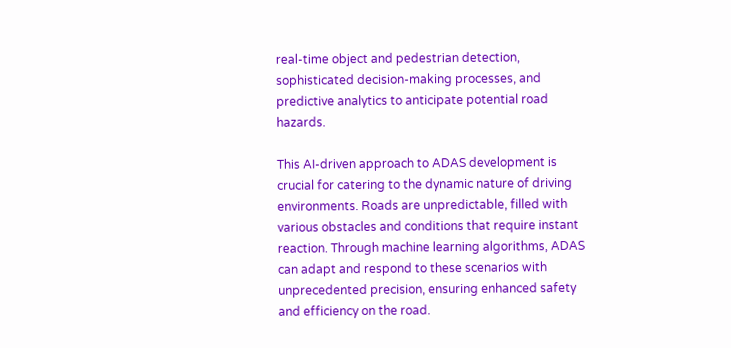real-time object and pedestrian detection, sophisticated decision-making processes, and predictive analytics to anticipate potential road hazards.

This AI-driven approach to ADAS development is crucial for catering to the dynamic nature of driving environments. Roads are unpredictable, filled with various obstacles and conditions that require instant reaction. Through machine learning algorithms, ADAS can adapt and respond to these scenarios with unprecedented precision, ensuring enhanced safety and efficiency on the road.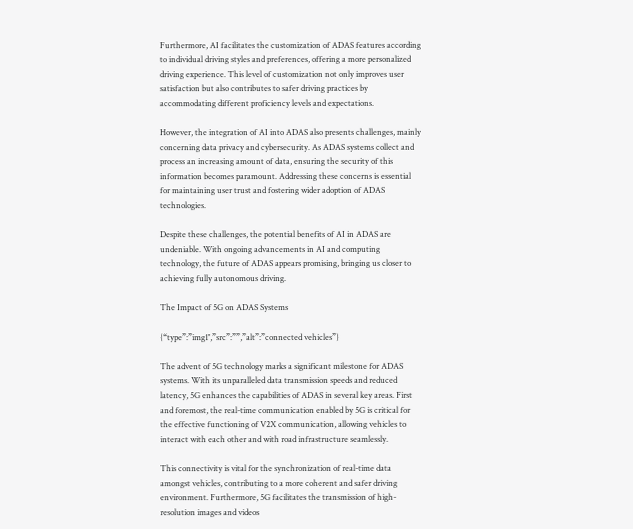Furthermore, AI facilitates the customization of ADAS features according to individual driving styles and preferences, offering a more personalized driving experience. This level of customization not only improves user satisfaction but also contributes to safer driving practices by accommodating different proficiency levels and expectations.

However, the integration of AI into ADAS also presents challenges, mainly concerning data privacy and cybersecurity. As ADAS systems collect and process an increasing amount of data, ensuring the security of this information becomes paramount. Addressing these concerns is essential for maintaining user trust and fostering wider adoption of ADAS technologies.

Despite these challenges, the potential benefits of AI in ADAS are undeniable. With ongoing advancements in AI and computing technology, the future of ADAS appears promising, bringing us closer to achieving fully autonomous driving.

The Impact of 5G on ADAS Systems

{“type”:”img1″,”src”:””,”alt”:”connected vehicles”}

The advent of 5G technology marks a significant milestone for ADAS systems. With its unparalleled data transmission speeds and reduced latency, 5G enhances the capabilities of ADAS in several key areas. First and foremost, the real-time communication enabled by 5G is critical for the effective functioning of V2X communication, allowing vehicles to interact with each other and with road infrastructure seamlessly.

This connectivity is vital for the synchronization of real-time data amongst vehicles, contributing to a more coherent and safer driving environment. Furthermore, 5G facilitates the transmission of high-resolution images and videos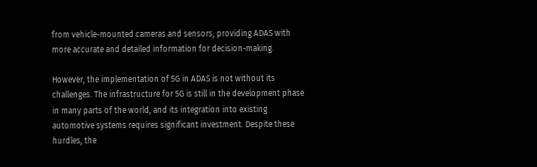from vehicle-mounted cameras and sensors, providing ADAS with more accurate and detailed information for decision-making.

However, the implementation of 5G in ADAS is not without its challenges. The infrastructure for 5G is still in the development phase in many parts of the world, and its integration into existing automotive systems requires significant investment. Despite these hurdles, the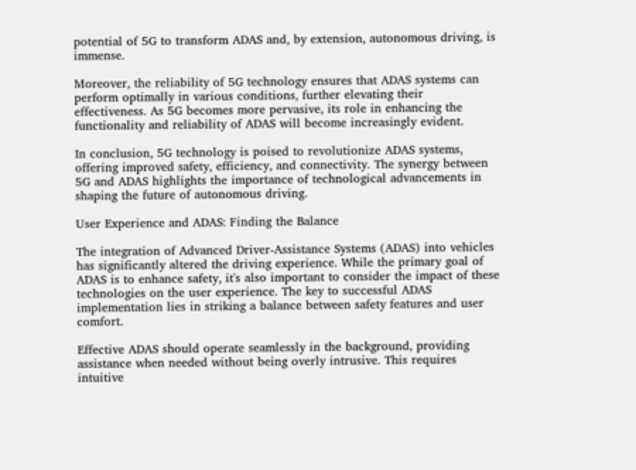potential of 5G to transform ADAS and, by extension, autonomous driving, is immense.

Moreover, the reliability of 5G technology ensures that ADAS systems can perform optimally in various conditions, further elevating their effectiveness. As 5G becomes more pervasive, its role in enhancing the functionality and reliability of ADAS will become increasingly evident.

In conclusion, 5G technology is poised to revolutionize ADAS systems, offering improved safety, efficiency, and connectivity. The synergy between 5G and ADAS highlights the importance of technological advancements in shaping the future of autonomous driving.

User Experience and ADAS: Finding the Balance

The integration of Advanced Driver-Assistance Systems (ADAS) into vehicles has significantly altered the driving experience. While the primary goal of ADAS is to enhance safety, it's also important to consider the impact of these technologies on the user experience. The key to successful ADAS implementation lies in striking a balance between safety features and user comfort.

Effective ADAS should operate seamlessly in the background, providing assistance when needed without being overly intrusive. This requires intuitive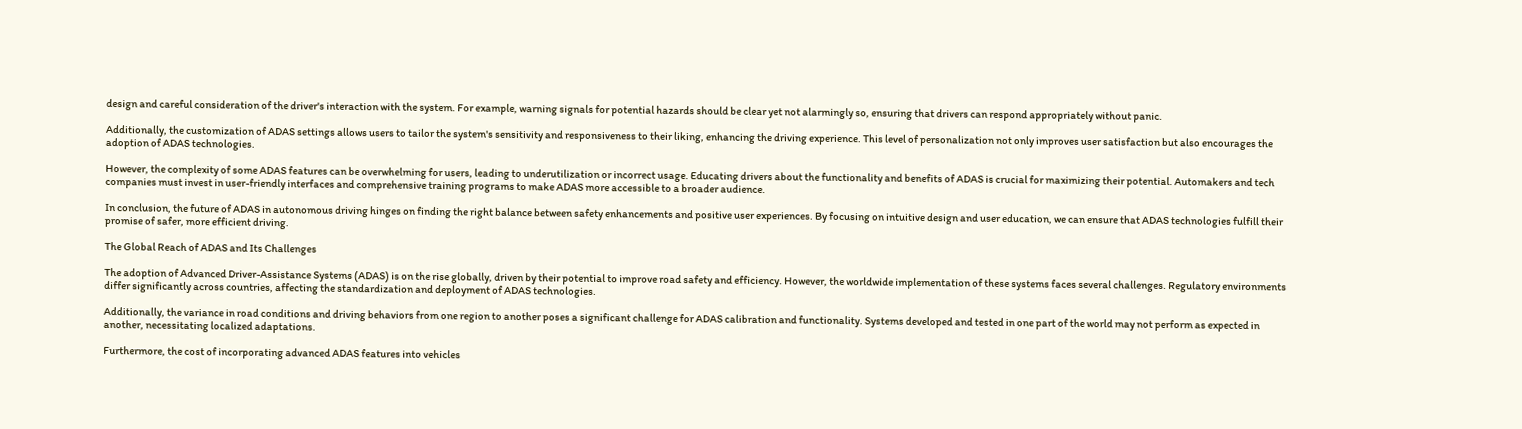design and careful consideration of the driver's interaction with the system. For example, warning signals for potential hazards should be clear yet not alarmingly so, ensuring that drivers can respond appropriately without panic.

Additionally, the customization of ADAS settings allows users to tailor the system's sensitivity and responsiveness to their liking, enhancing the driving experience. This level of personalization not only improves user satisfaction but also encourages the adoption of ADAS technologies.

However, the complexity of some ADAS features can be overwhelming for users, leading to underutilization or incorrect usage. Educating drivers about the functionality and benefits of ADAS is crucial for maximizing their potential. Automakers and tech companies must invest in user-friendly interfaces and comprehensive training programs to make ADAS more accessible to a broader audience.

In conclusion, the future of ADAS in autonomous driving hinges on finding the right balance between safety enhancements and positive user experiences. By focusing on intuitive design and user education, we can ensure that ADAS technologies fulfill their promise of safer, more efficient driving.

The Global Reach of ADAS and Its Challenges

The adoption of Advanced Driver-Assistance Systems (ADAS) is on the rise globally, driven by their potential to improve road safety and efficiency. However, the worldwide implementation of these systems faces several challenges. Regulatory environments differ significantly across countries, affecting the standardization and deployment of ADAS technologies.

Additionally, the variance in road conditions and driving behaviors from one region to another poses a significant challenge for ADAS calibration and functionality. Systems developed and tested in one part of the world may not perform as expected in another, necessitating localized adaptations.

Furthermore, the cost of incorporating advanced ADAS features into vehicles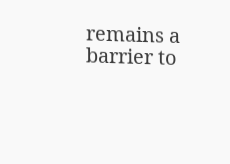remains a barrier to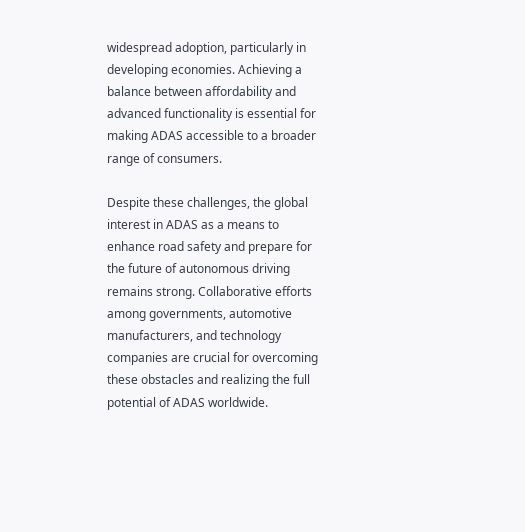widespread adoption, particularly in developing economies. Achieving a balance between affordability and advanced functionality is essential for making ADAS accessible to a broader range of consumers.

Despite these challenges, the global interest in ADAS as a means to enhance road safety and prepare for the future of autonomous driving remains strong. Collaborative efforts among governments, automotive manufacturers, and technology companies are crucial for overcoming these obstacles and realizing the full potential of ADAS worldwide.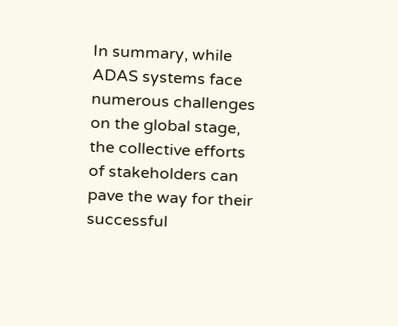In summary, while ADAS systems face numerous challenges on the global stage, the collective efforts of stakeholders can pave the way for their successful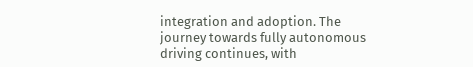integration and adoption. The journey towards fully autonomous driving continues, with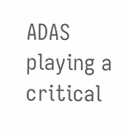ADAS playing a critical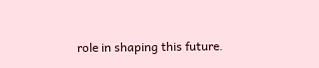role in shaping this future.